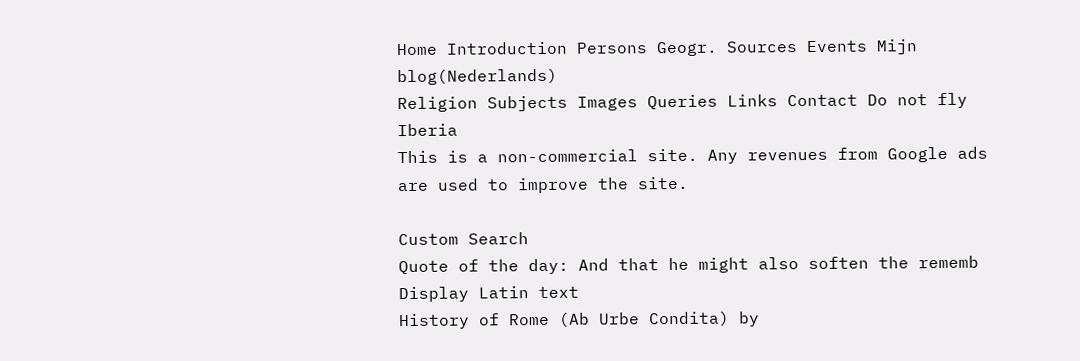Home Introduction Persons Geogr. Sources Events Mijn blog(Nederlands)
Religion Subjects Images Queries Links Contact Do not fly Iberia
This is a non-commercial site. Any revenues from Google ads are used to improve the site.

Custom Search
Quote of the day: And that he might also soften the rememb
Display Latin text
History of Rome (Ab Urbe Condita) by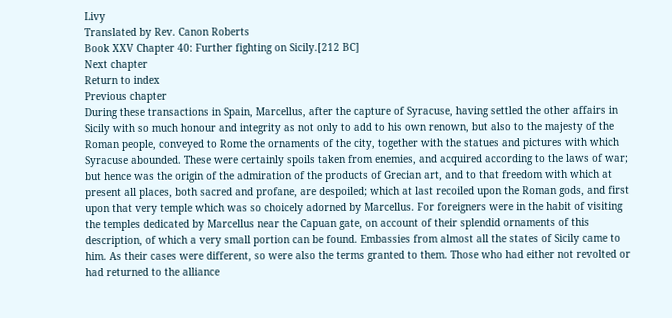Livy
Translated by Rev. Canon Roberts
Book XXV Chapter 40: Further fighting on Sicily.[212 BC]
Next chapter
Return to index
Previous chapter
During these transactions in Spain, Marcellus, after the capture of Syracuse, having settled the other affairs in Sicily with so much honour and integrity as not only to add to his own renown, but also to the majesty of the Roman people, conveyed to Rome the ornaments of the city, together with the statues and pictures with which Syracuse abounded. These were certainly spoils taken from enemies, and acquired according to the laws of war; but hence was the origin of the admiration of the products of Grecian art, and to that freedom with which at present all places, both sacred and profane, are despoiled; which at last recoiled upon the Roman gods, and first upon that very temple which was so choicely adorned by Marcellus. For foreigners were in the habit of visiting the temples dedicated by Marcellus near the Capuan gate, on account of their splendid ornaments of this description, of which a very small portion can be found. Embassies from almost all the states of Sicily came to him. As their cases were different, so were also the terms granted to them. Those who had either not revolted or had returned to the alliance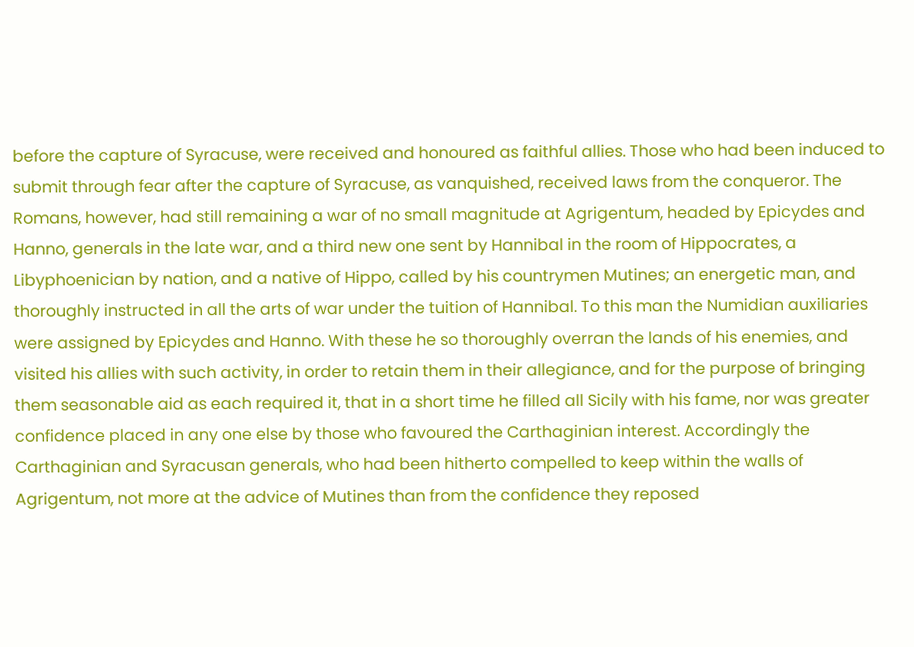before the capture of Syracuse, were received and honoured as faithful allies. Those who had been induced to submit through fear after the capture of Syracuse, as vanquished, received laws from the conqueror. The Romans, however, had still remaining a war of no small magnitude at Agrigentum, headed by Epicydes and Hanno, generals in the late war, and a third new one sent by Hannibal in the room of Hippocrates, a Libyphoenician by nation, and a native of Hippo, called by his countrymen Mutines; an energetic man, and thoroughly instructed in all the arts of war under the tuition of Hannibal. To this man the Numidian auxiliaries were assigned by Epicydes and Hanno. With these he so thoroughly overran the lands of his enemies, and visited his allies with such activity, in order to retain them in their allegiance, and for the purpose of bringing them seasonable aid as each required it, that in a short time he filled all Sicily with his fame, nor was greater confidence placed in any one else by those who favoured the Carthaginian interest. Accordingly the Carthaginian and Syracusan generals, who had been hitherto compelled to keep within the walls of Agrigentum, not more at the advice of Mutines than from the confidence they reposed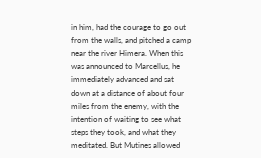in him, had the courage to go out from the walls, and pitched a camp near the river Himera. When this was announced to Marcellus, he immediately advanced and sat down at a distance of about four miles from the enemy, with the intention of waiting to see what steps they took, and what they meditated. But Mutines allowed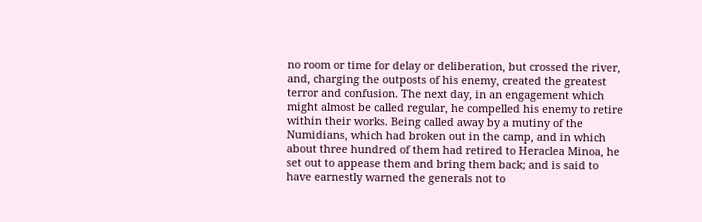no room or time for delay or deliberation, but crossed the river, and, charging the outposts of his enemy, created the greatest terror and confusion. The next day, in an engagement which might almost be called regular, he compelled his enemy to retire within their works. Being called away by a mutiny of the Numidians, which had broken out in the camp, and in which about three hundred of them had retired to Heraclea Minoa, he set out to appease them and bring them back; and is said to have earnestly warned the generals not to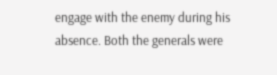engage with the enemy during his absence. Both the generals were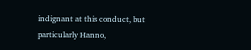indignant at this conduct, but particularly Hanno,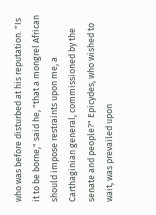who was before disturbed at his reputation. "Is it to be borne," said he, "that a mongrel African should impose restraints upon me, a Carthaginian general, commissioned by the senate and people?" Epicydes, who wished to wait, was prevailed upon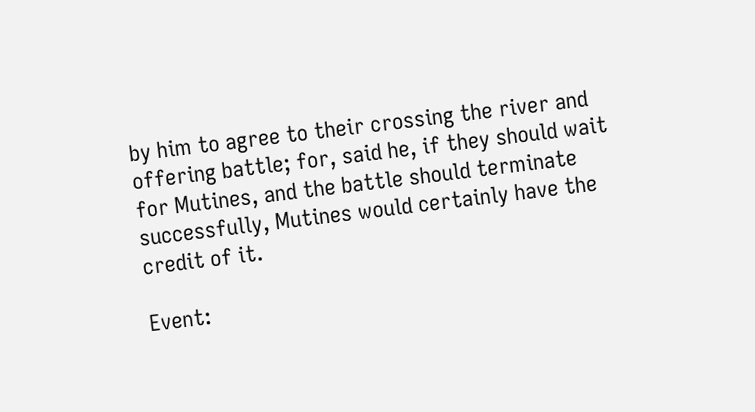by him to agree to their crossing the river and offering battle; for, said he, if they should wait for Mutines, and the battle should terminate successfully, Mutines would certainly have the credit of it.

Event: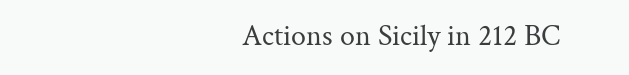Actions on Sicily in 212 BC